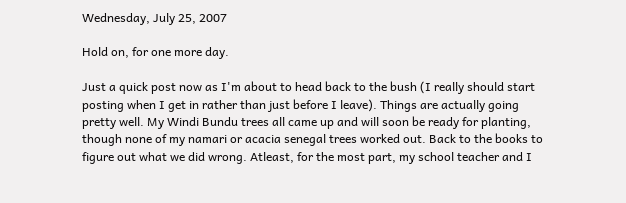Wednesday, July 25, 2007

Hold on, for one more day.

Just a quick post now as I'm about to head back to the bush (I really should start posting when I get in rather than just before I leave). Things are actually going pretty well. My Windi Bundu trees all came up and will soon be ready for planting, though none of my namari or acacia senegal trees worked out. Back to the books to figure out what we did wrong. Atleast, for the most part, my school teacher and I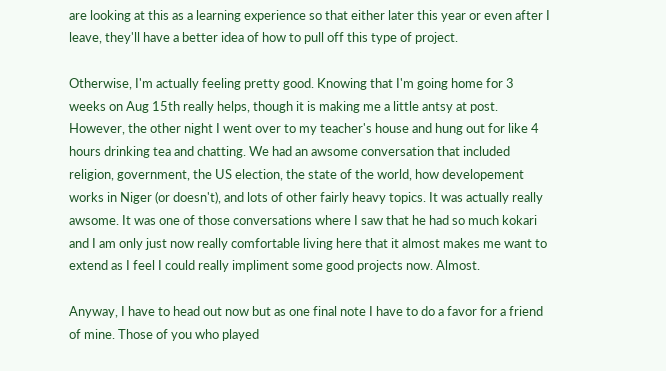are looking at this as a learning experience so that either later this year or even after I leave, they'll have a better idea of how to pull off this type of project.

Otherwise, I'm actually feeling pretty good. Knowing that I'm going home for 3 weeks on Aug 15th really helps, though it is making me a little antsy at post. However, the other night I went over to my teacher's house and hung out for like 4 hours drinking tea and chatting. We had an awsome conversation that included religion, government, the US election, the state of the world, how developement works in Niger (or doesn't), and lots of other fairly heavy topics. It was actually really awsome. It was one of those conversations where I saw that he had so much kokari and I am only just now really comfortable living here that it almost makes me want to extend as I feel I could really impliment some good projects now. Almost.

Anyway, I have to head out now but as one final note I have to do a favor for a friend of mine. Those of you who played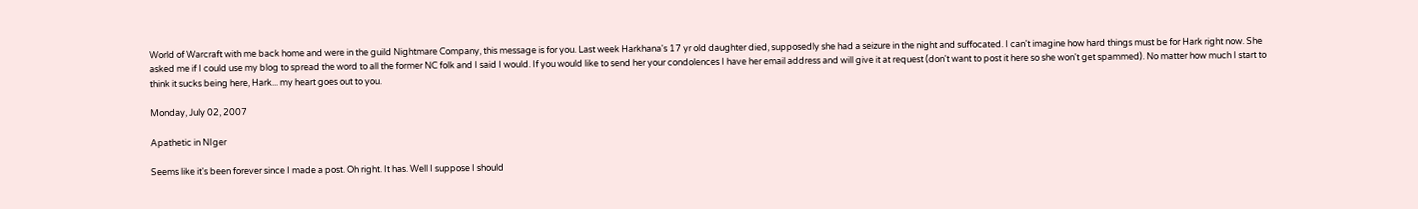World of Warcraft with me back home and were in the guild Nightmare Company, this message is for you. Last week Harkhana's 17 yr old daughter died, supposedly she had a seizure in the night and suffocated. I can't imagine how hard things must be for Hark right now. She asked me if I could use my blog to spread the word to all the former NC folk and I said I would. If you would like to send her your condolences I have her email address and will give it at request (don't want to post it here so she won't get spammed). No matter how much I start to think it sucks being here, Hark... my heart goes out to you.

Monday, July 02, 2007

Apathetic in NIger

Seems like it's been forever since I made a post. Oh right. It has. Well I suppose I should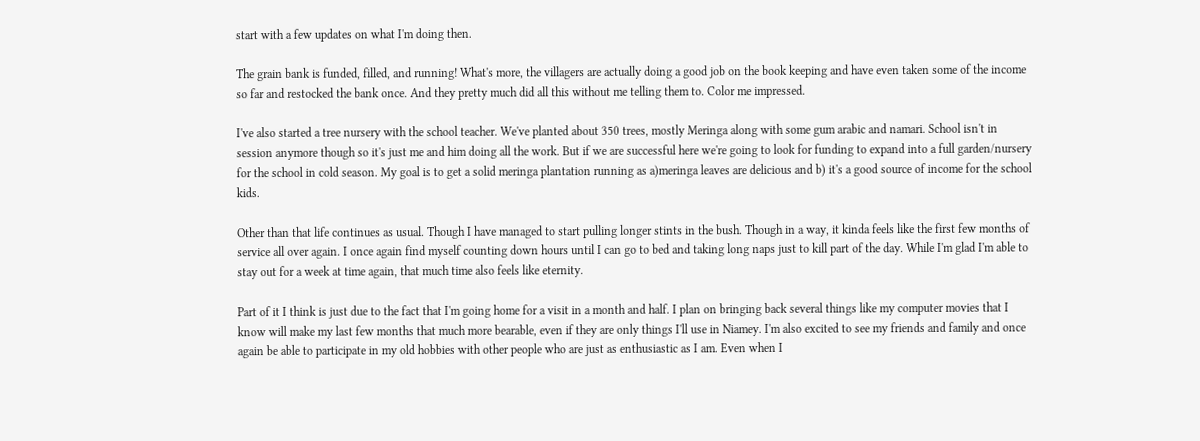start with a few updates on what I'm doing then.

The grain bank is funded, filled, and running! What's more, the villagers are actually doing a good job on the book keeping and have even taken some of the income so far and restocked the bank once. And they pretty much did all this without me telling them to. Color me impressed.

I've also started a tree nursery with the school teacher. We've planted about 350 trees, mostly Meringa along with some gum arabic and namari. School isn't in session anymore though so it's just me and him doing all the work. But if we are successful here we're going to look for funding to expand into a full garden/nursery for the school in cold season. My goal is to get a solid meringa plantation running as a)meringa leaves are delicious and b) it's a good source of income for the school kids.

Other than that life continues as usual. Though I have managed to start pulling longer stints in the bush. Though in a way, it kinda feels like the first few months of service all over again. I once again find myself counting down hours until I can go to bed and taking long naps just to kill part of the day. While I'm glad I'm able to stay out for a week at time again, that much time also feels like eternity.

Part of it I think is just due to the fact that I'm going home for a visit in a month and half. I plan on bringing back several things like my computer movies that I know will make my last few months that much more bearable, even if they are only things I'll use in Niamey. I'm also excited to see my friends and family and once again be able to participate in my old hobbies with other people who are just as enthusiastic as I am. Even when I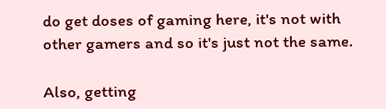do get doses of gaming here, it's not with other gamers and so it's just not the same.

Also, getting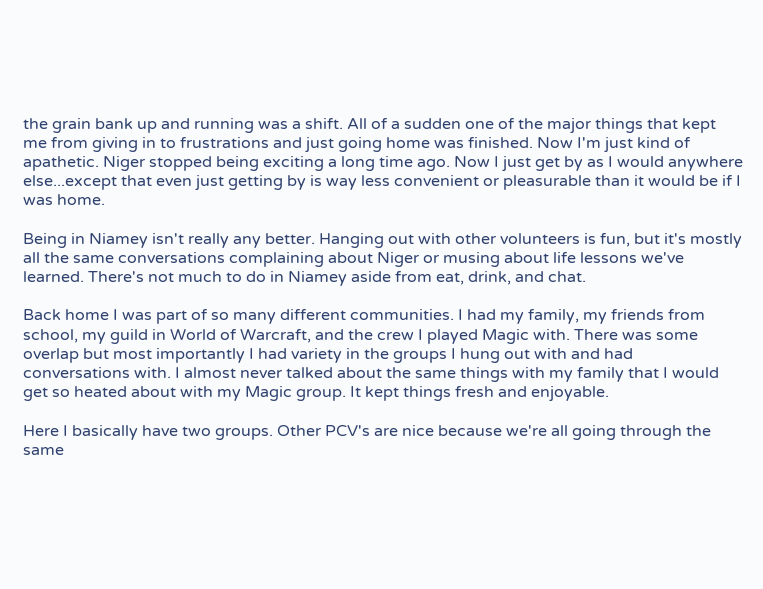the grain bank up and running was a shift. All of a sudden one of the major things that kept me from giving in to frustrations and just going home was finished. Now I'm just kind of apathetic. Niger stopped being exciting a long time ago. Now I just get by as I would anywhere else...except that even just getting by is way less convenient or pleasurable than it would be if I was home.

Being in Niamey isn't really any better. Hanging out with other volunteers is fun, but it's mostly all the same conversations complaining about Niger or musing about life lessons we've learned. There's not much to do in Niamey aside from eat, drink, and chat.

Back home I was part of so many different communities. I had my family, my friends from school, my guild in World of Warcraft, and the crew I played Magic with. There was some overlap but most importantly I had variety in the groups I hung out with and had conversations with. I almost never talked about the same things with my family that I would get so heated about with my Magic group. It kept things fresh and enjoyable.

Here I basically have two groups. Other PCV's are nice because we're all going through the same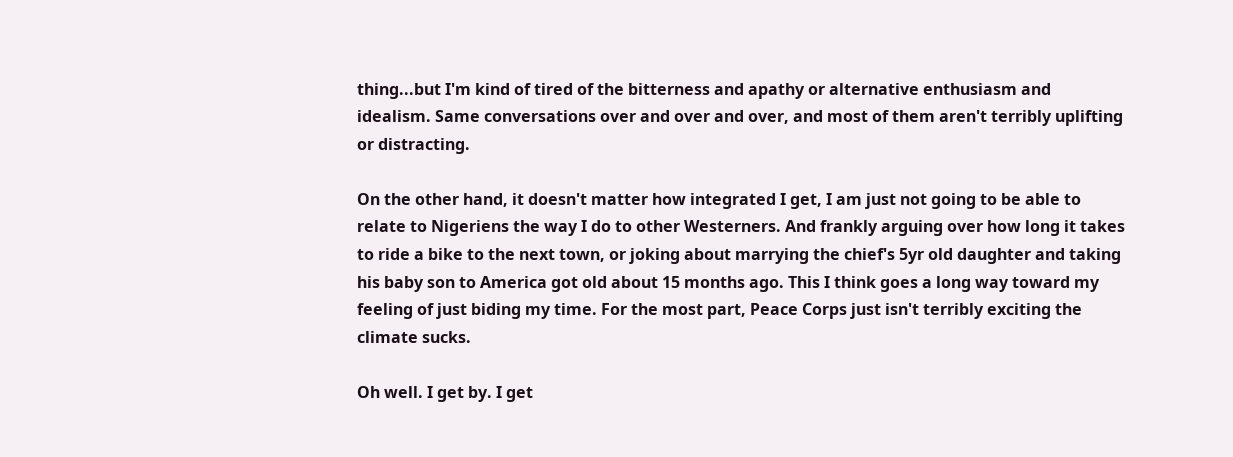thing...but I'm kind of tired of the bitterness and apathy or alternative enthusiasm and idealism. Same conversations over and over and over, and most of them aren't terribly uplifting or distracting.

On the other hand, it doesn't matter how integrated I get, I am just not going to be able to relate to Nigeriens the way I do to other Westerners. And frankly arguing over how long it takes to ride a bike to the next town, or joking about marrying the chief's 5yr old daughter and taking his baby son to America got old about 15 months ago. This I think goes a long way toward my feeling of just biding my time. For the most part, Peace Corps just isn't terribly exciting the climate sucks.

Oh well. I get by. I get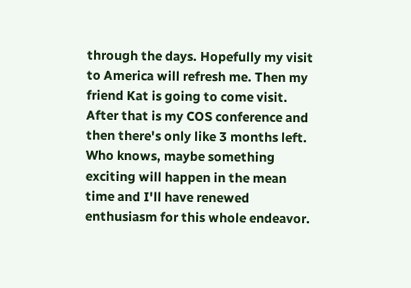through the days. Hopefully my visit to America will refresh me. Then my friend Kat is going to come visit. After that is my COS conference and then there's only like 3 months left. Who knows, maybe something exciting will happen in the mean time and I'll have renewed enthusiasm for this whole endeavor.